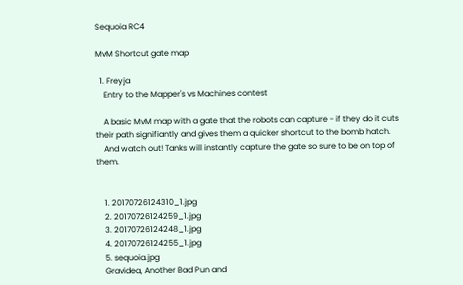Sequoia RC4

MvM Shortcut gate map

  1. Freyja
    Entry to the Mapper's vs Machines contest

    A basic MvM map with a gate that the robots can capture - if they do it cuts their path signifiantly and gives them a quicker shortcut to the bomb hatch.
    And watch out! Tanks will instantly capture the gate so sure to be on top of them.


    1. 20170726124310_1.jpg
    2. 20170726124259_1.jpg
    3. 20170726124248_1.jpg
    4. 20170726124255_1.jpg
    5. sequoia.jpg
    Gravidea, Another Bad Pun and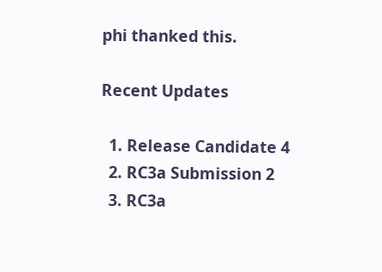phi thanked this.

Recent Updates

  1. Release Candidate 4
  2. RC3a Submission 2
  3. RC3a